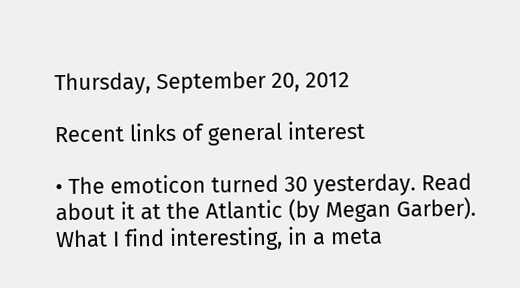Thursday, September 20, 2012

Recent links of general interest

• The emoticon turned 30 yesterday. Read about it at the Atlantic (by Megan Garber).
What I find interesting, in a meta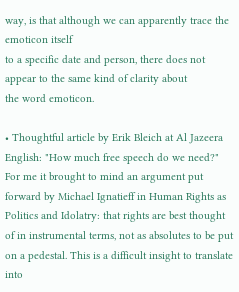way, is that although we can apparently trace the emoticon itself
to a specific date and person, there does not appear to the same kind of clarity about
the word emoticon.

• Thoughtful article by Erik Bleich at Al Jazeera English: "How much free speech do we need?" For me it brought to mind an argument put forward by Michael Ignatieff in Human Rights as Politics and Idolatry: that rights are best thought of in instrumental terms, not as absolutes to be put on a pedestal. This is a difficult insight to translate into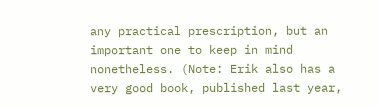any practical prescription, but an important one to keep in mind nonetheless. (Note: Erik also has a very good book, published last year,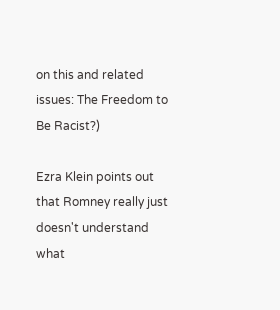on this and related issues: The Freedom to Be Racist?)

Ezra Klein points out that Romney really just doesn't understand what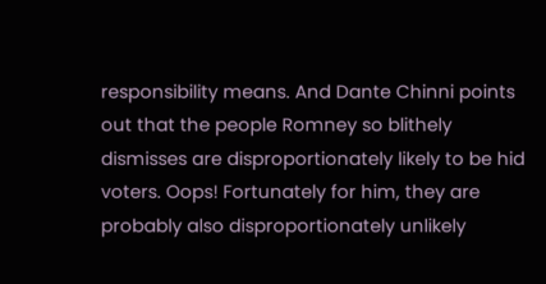responsibility means. And Dante Chinni points out that the people Romney so blithely dismisses are disproportionately likely to be hid voters. Oops! Fortunately for him, they are probably also disproportionately unlikely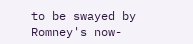to be swayed by Romney's now-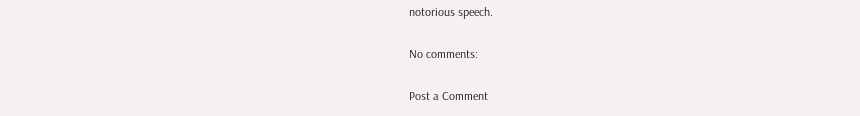notorious speech.

No comments:

Post a Comment